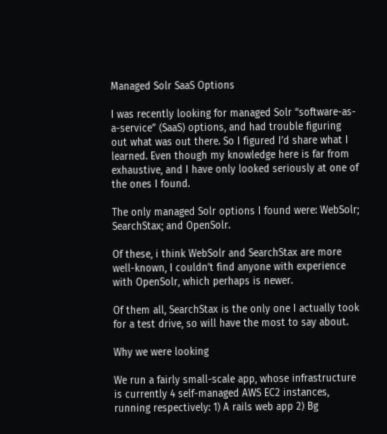Managed Solr SaaS Options

I was recently looking for managed Solr “software-as-a-service” (SaaS) options, and had trouble figuring out what was out there. So I figured I’d share what I learned. Even though my knowledge here is far from exhaustive, and I have only looked seriously at one of the ones I found.

The only managed Solr options I found were: WebSolr; SearchStax; and OpenSolr.

Of these, i think WebSolr and SearchStax are more well-known, I couldn’t find anyone with experience with OpenSolr, which perhaps is newer.

Of them all, SearchStax is the only one I actually took for a test drive, so will have the most to say about.

Why we were looking

We run a fairly small-scale app, whose infrastructure is currently 4 self-managed AWS EC2 instances, running respectively: 1) A rails web app 2) Bg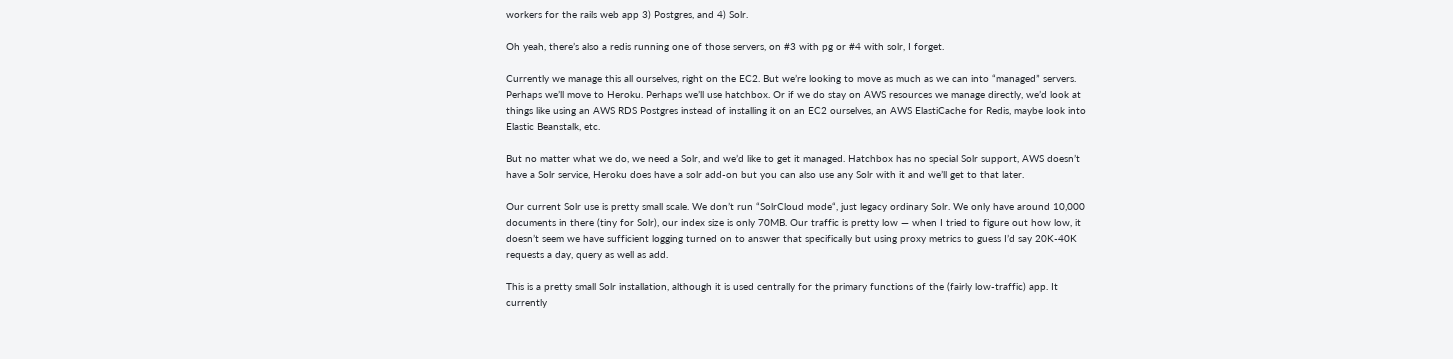workers for the rails web app 3) Postgres, and 4) Solr.

Oh yeah, there’s also a redis running one of those servers, on #3 with pg or #4 with solr, I forget.

Currently we manage this all ourselves, right on the EC2. But we’re looking to move as much as we can into “managed” servers. Perhaps we’ll move to Heroku. Perhaps we’ll use hatchbox. Or if we do stay on AWS resources we manage directly, we’d look at things like using an AWS RDS Postgres instead of installing it on an EC2 ourselves, an AWS ElastiCache for Redis, maybe look into Elastic Beanstalk, etc.

But no matter what we do, we need a Solr, and we’d like to get it managed. Hatchbox has no special Solr support, AWS doesn’t have a Solr service, Heroku does have a solr add-on but you can also use any Solr with it and we’ll get to that later.

Our current Solr use is pretty small scale. We don’t run “SolrCloud mode“, just legacy ordinary Solr. We only have around 10,000 documents in there (tiny for Solr), our index size is only 70MB. Our traffic is pretty low — when I tried to figure out how low, it doesn’t seem we have sufficient logging turned on to answer that specifically but using proxy metrics to guess I’d say 20K-40K requests a day, query as well as add.

This is a pretty small Solr installation, although it is used centrally for the primary functions of the (fairly low-traffic) app. It currently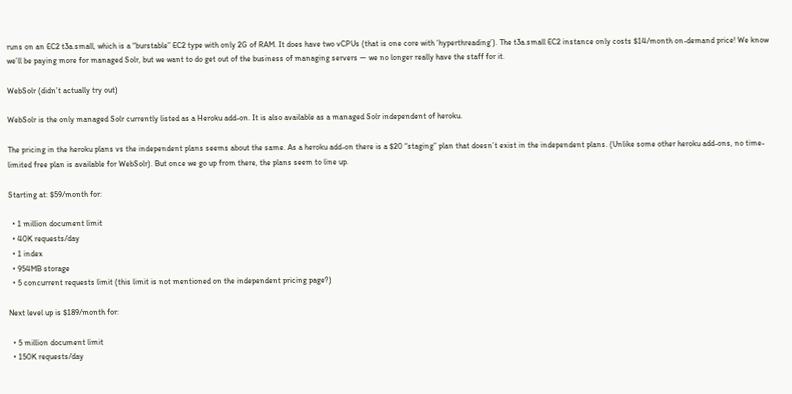runs on an EC2 t3a.small, which is a “burstable” EC2 type with only 2G of RAM. It does have two vCPUs (that is one core with ‘hyperthreading’). The t3a.small EC2 instance only costs $14/month on-demand price! We know we’ll be paying more for managed Solr, but we want to do get out of the business of managing servers — we no longer really have the staff for it.

WebSolr (didn’t actually try out)

WebSolr is the only managed Solr currently listed as a Heroku add-on. It is also available as a managed Solr independent of heroku.

The pricing in the heroku plans vs the independent plans seems about the same. As a heroku add-on there is a $20 “staging” plan that doesn’t exist in the independent plans. (Unlike some other heroku add-ons, no time-limited free plan is available for WebSolr). But once we go up from there, the plans seem to line up.

Starting at: $59/month for:

  • 1 million document limit
  • 40K requests/day
  • 1 index
  • 954MB storage
  • 5 concurrent requests limit (this limit is not mentioned on the independent pricing page?)

Next level up is $189/month for:

  • 5 million document limit
  • 150K requests/day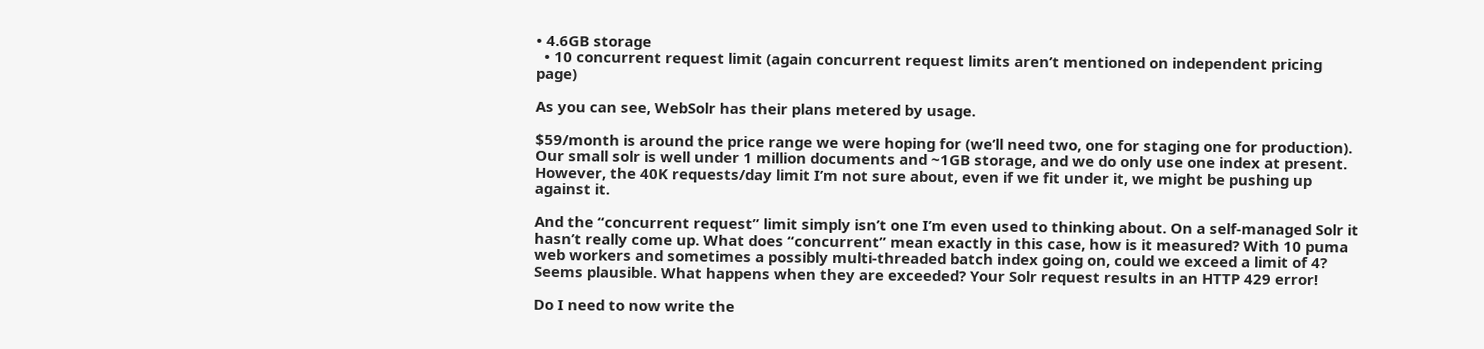• 4.6GB storage
  • 10 concurrent request limit (again concurrent request limits aren’t mentioned on independent pricing page)

As you can see, WebSolr has their plans metered by usage.

$59/month is around the price range we were hoping for (we’ll need two, one for staging one for production). Our small solr is well under 1 million documents and ~1GB storage, and we do only use one index at present. However, the 40K requests/day limit I’m not sure about, even if we fit under it, we might be pushing up against it.

And the “concurrent request” limit simply isn’t one I’m even used to thinking about. On a self-managed Solr it hasn’t really come up. What does “concurrent” mean exactly in this case, how is it measured? With 10 puma web workers and sometimes a possibly multi-threaded batch index going on, could we exceed a limit of 4? Seems plausible. What happens when they are exceeded? Your Solr request results in an HTTP 429 error!

Do I need to now write the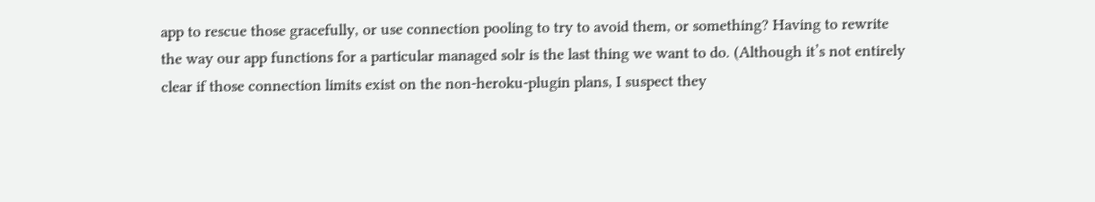app to rescue those gracefully, or use connection pooling to try to avoid them, or something? Having to rewrite the way our app functions for a particular managed solr is the last thing we want to do. (Although it’s not entirely clear if those connection limits exist on the non-heroku-plugin plans, I suspect they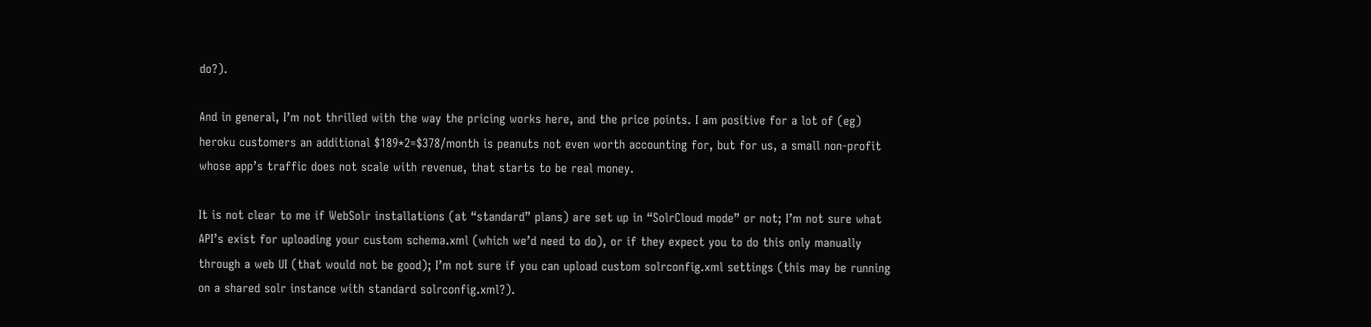do?).

And in general, I’m not thrilled with the way the pricing works here, and the price points. I am positive for a lot of (eg) heroku customers an additional $189*2=$378/month is peanuts not even worth accounting for, but for us, a small non-profit whose app’s traffic does not scale with revenue, that starts to be real money.

It is not clear to me if WebSolr installations (at “standard” plans) are set up in “SolrCloud mode” or not; I’m not sure what API’s exist for uploading your custom schema.xml (which we’d need to do), or if they expect you to do this only manually through a web UI (that would not be good); I’m not sure if you can upload custom solrconfig.xml settings (this may be running on a shared solr instance with standard solrconfig.xml?).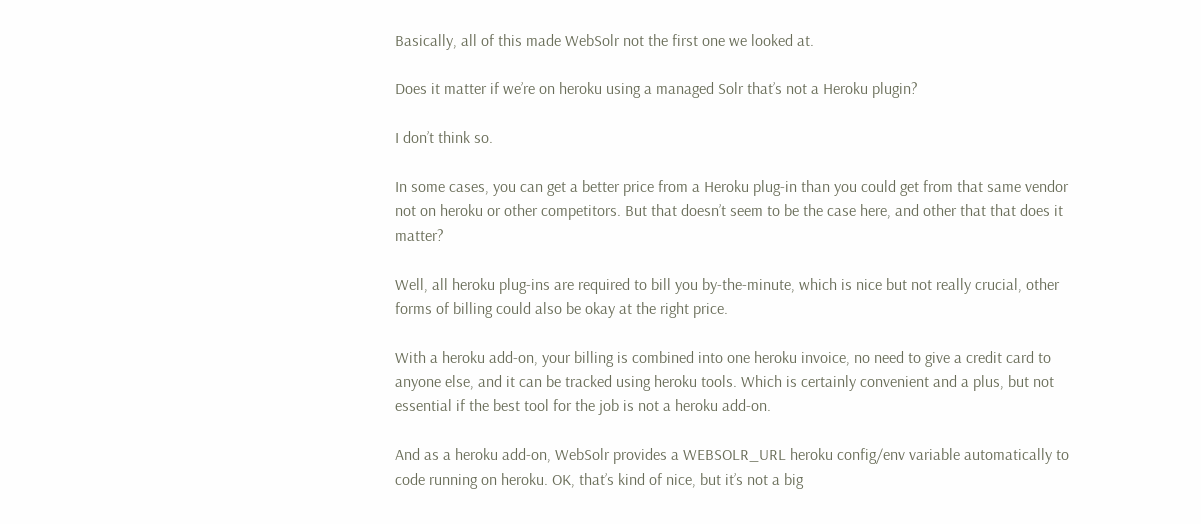Basically, all of this made WebSolr not the first one we looked at.

Does it matter if we’re on heroku using a managed Solr that’s not a Heroku plugin?

I don’t think so.

In some cases, you can get a better price from a Heroku plug-in than you could get from that same vendor not on heroku or other competitors. But that doesn’t seem to be the case here, and other that that does it matter?

Well, all heroku plug-ins are required to bill you by-the-minute, which is nice but not really crucial, other forms of billing could also be okay at the right price.

With a heroku add-on, your billing is combined into one heroku invoice, no need to give a credit card to anyone else, and it can be tracked using heroku tools. Which is certainly convenient and a plus, but not essential if the best tool for the job is not a heroku add-on.

And as a heroku add-on, WebSolr provides a WEBSOLR_URL heroku config/env variable automatically to code running on heroku. OK, that’s kind of nice, but it’s not a big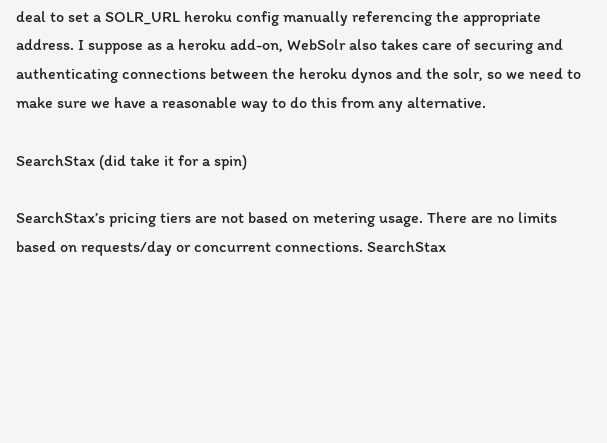deal to set a SOLR_URL heroku config manually referencing the appropriate address. I suppose as a heroku add-on, WebSolr also takes care of securing and authenticating connections between the heroku dynos and the solr, so we need to make sure we have a reasonable way to do this from any alternative.

SearchStax (did take it for a spin)

SearchStax’s pricing tiers are not based on metering usage. There are no limits based on requests/day or concurrent connections. SearchStax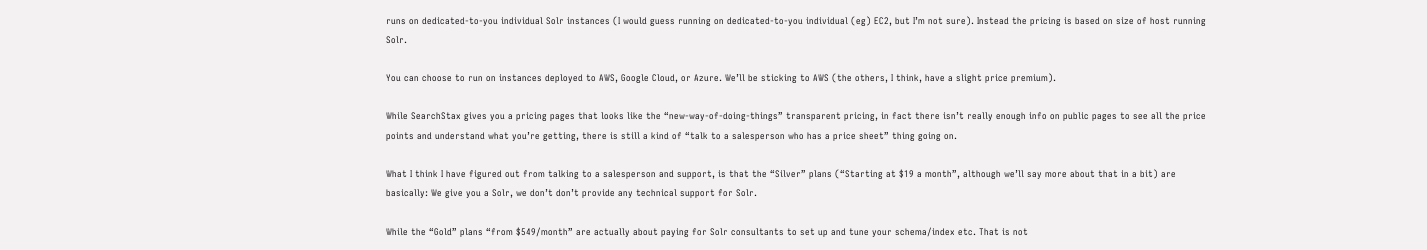runs on dedicated-to-you individual Solr instances (I would guess running on dedicated-to-you individual (eg) EC2, but I’m not sure). Instead the pricing is based on size of host running Solr.

You can choose to run on instances deployed to AWS, Google Cloud, or Azure. We’ll be sticking to AWS (the others, I think, have a slight price premium).

While SearchStax gives you a pricing pages that looks like the “new-way-of-doing-things” transparent pricing, in fact there isn’t really enough info on public pages to see all the price points and understand what you’re getting, there is still a kind of “talk to a salesperson who has a price sheet” thing going on.

What I think I have figured out from talking to a salesperson and support, is that the “Silver” plans (“Starting at $19 a month”, although we’ll say more about that in a bit) are basically: We give you a Solr, we don’t don’t provide any technical support for Solr.

While the “Gold” plans “from $549/month” are actually about paying for Solr consultants to set up and tune your schema/index etc. That is not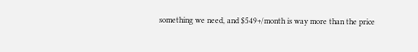something we need, and $549+/month is way more than the price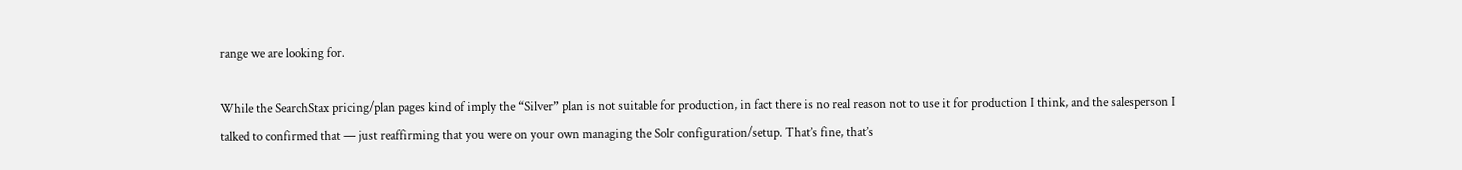range we are looking for.

While the SearchStax pricing/plan pages kind of imply the “Silver” plan is not suitable for production, in fact there is no real reason not to use it for production I think, and the salesperson I talked to confirmed that — just reaffirming that you were on your own managing the Solr configuration/setup. That’s fine, that’s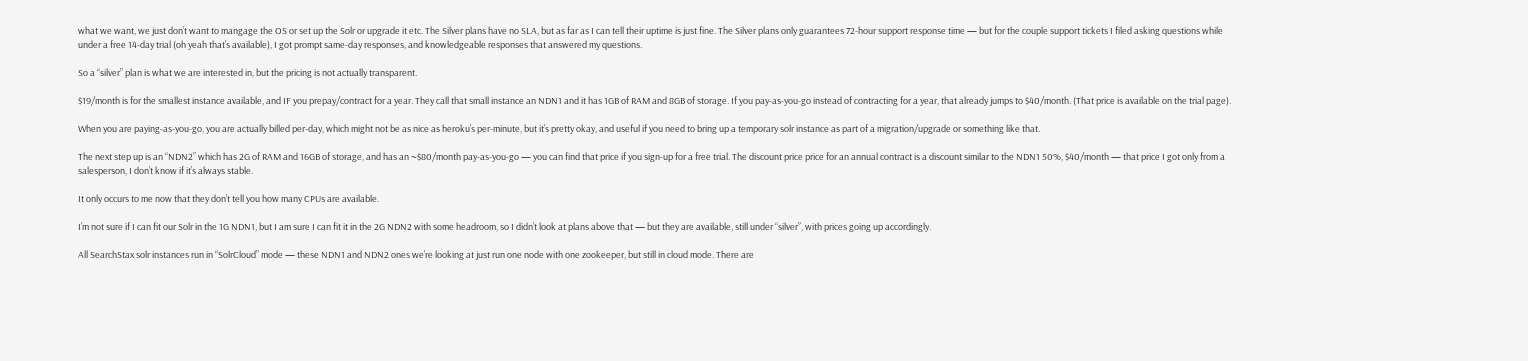what we want, we just don’t want to mangage the OS or set up the Solr or upgrade it etc. The Silver plans have no SLA, but as far as I can tell their uptime is just fine. The Silver plans only guarantees 72-hour support response time — but for the couple support tickets I filed asking questions while under a free 14-day trial (oh yeah that’s available), I got prompt same-day responses, and knowledgeable responses that answered my questions.

So a “silver” plan is what we are interested in, but the pricing is not actually transparent.

$19/month is for the smallest instance available, and IF you prepay/contract for a year. They call that small instance an NDN1 and it has 1GB of RAM and 8GB of storage. If you pay-as-you-go instead of contracting for a year, that already jumps to $40/month. (That price is available on the trial page).

When you are paying-as-you-go, you are actually billed per-day, which might not be as nice as heroku’s per-minute, but it’s pretty okay, and useful if you need to bring up a temporary solr instance as part of a migration/upgrade or something like that.

The next step up is an “NDN2” which has 2G of RAM and 16GB of storage, and has an ~$80/month pay-as-you-go — you can find that price if you sign-up for a free trial. The discount price price for an annual contract is a discount similar to the NDN1 50%, $40/month — that price I got only from a salesperson, I don’t know if it’s always stable.

It only occurs to me now that they don’t tell you how many CPUs are available.

I’m not sure if I can fit our Solr in the 1G NDN1, but I am sure I can fit it in the 2G NDN2 with some headroom, so I didn’t look at plans above that — but they are available, still under “silver”, with prices going up accordingly.

All SearchStax solr instances run in “SolrCloud” mode — these NDN1 and NDN2 ones we’re looking at just run one node with one zookeeper, but still in cloud mode. There are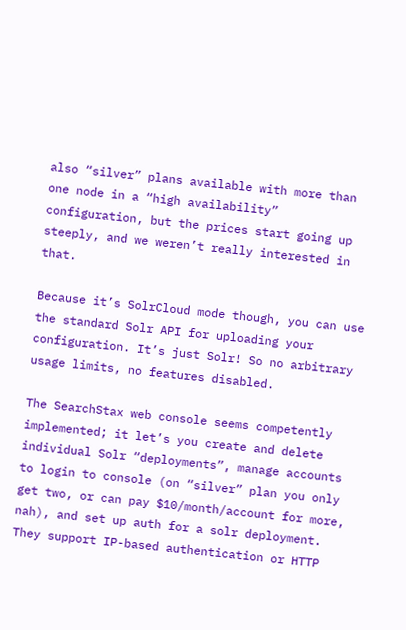also “silver” plans available with more than one node in a “high availability” configuration, but the prices start going up steeply, and we weren’t really interested in that.

Because it’s SolrCloud mode though, you can use the standard Solr API for uploading your configuration. It’s just Solr! So no arbitrary usage limits, no features disabled.

The SearchStax web console seems competently implemented; it let’s you create and delete individual Solr “deployments”, manage accounts to login to console (on “silver” plan you only get two, or can pay $10/month/account for more, nah), and set up auth for a solr deployment. They support IP-based authentication or HTTP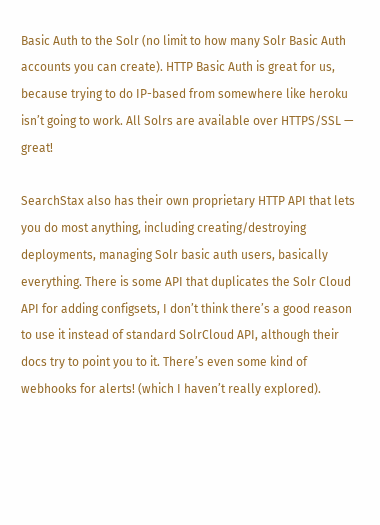Basic Auth to the Solr (no limit to how many Solr Basic Auth accounts you can create). HTTP Basic Auth is great for us, because trying to do IP-based from somewhere like heroku isn’t going to work. All Solrs are available over HTTPS/SSL — great!

SearchStax also has their own proprietary HTTP API that lets you do most anything, including creating/destroying deployments, managing Solr basic auth users, basically everything. There is some API that duplicates the Solr Cloud API for adding configsets, I don’t think there’s a good reason to use it instead of standard SolrCloud API, although their docs try to point you to it. There’s even some kind of webhooks for alerts! (which I haven’t really explored).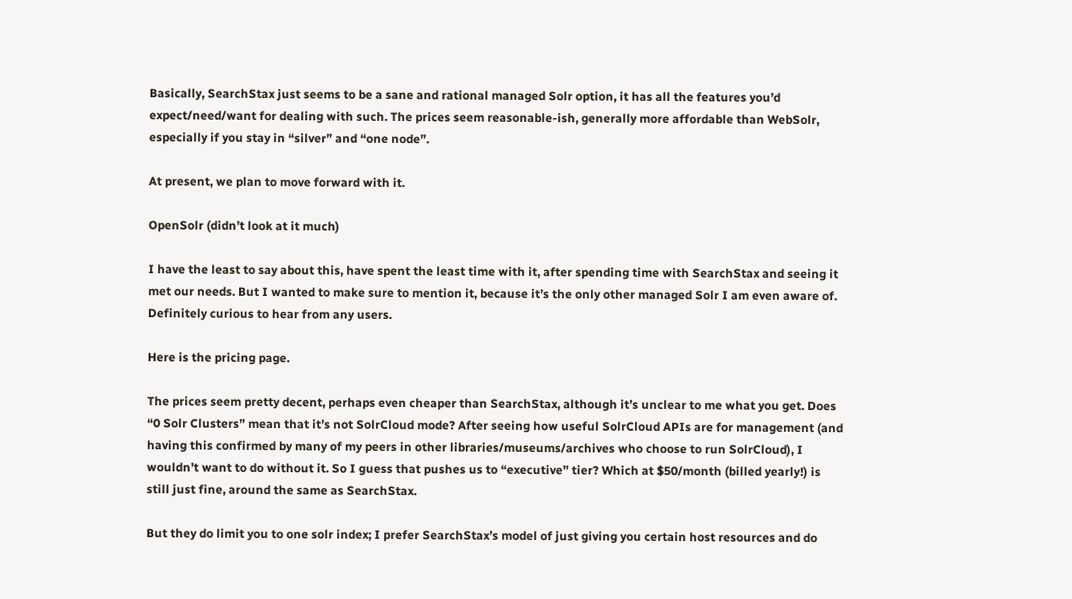Basically, SearchStax just seems to be a sane and rational managed Solr option, it has all the features you’d expect/need/want for dealing with such. The prices seem reasonable-ish, generally more affordable than WebSolr, especially if you stay in “silver” and “one node”.

At present, we plan to move forward with it.

OpenSolr (didn’t look at it much)

I have the least to say about this, have spent the least time with it, after spending time with SearchStax and seeing it met our needs. But I wanted to make sure to mention it, because it’s the only other managed Solr I am even aware of. Definitely curious to hear from any users.

Here is the pricing page.

The prices seem pretty decent, perhaps even cheaper than SearchStax, although it’s unclear to me what you get. Does “0 Solr Clusters” mean that it’s not SolrCloud mode? After seeing how useful SolrCloud APIs are for management (and having this confirmed by many of my peers in other libraries/museums/archives who choose to run SolrCloud), I wouldn’t want to do without it. So I guess that pushes us to “executive” tier? Which at $50/month (billed yearly!) is still just fine, around the same as SearchStax.

But they do limit you to one solr index; I prefer SearchStax’s model of just giving you certain host resources and do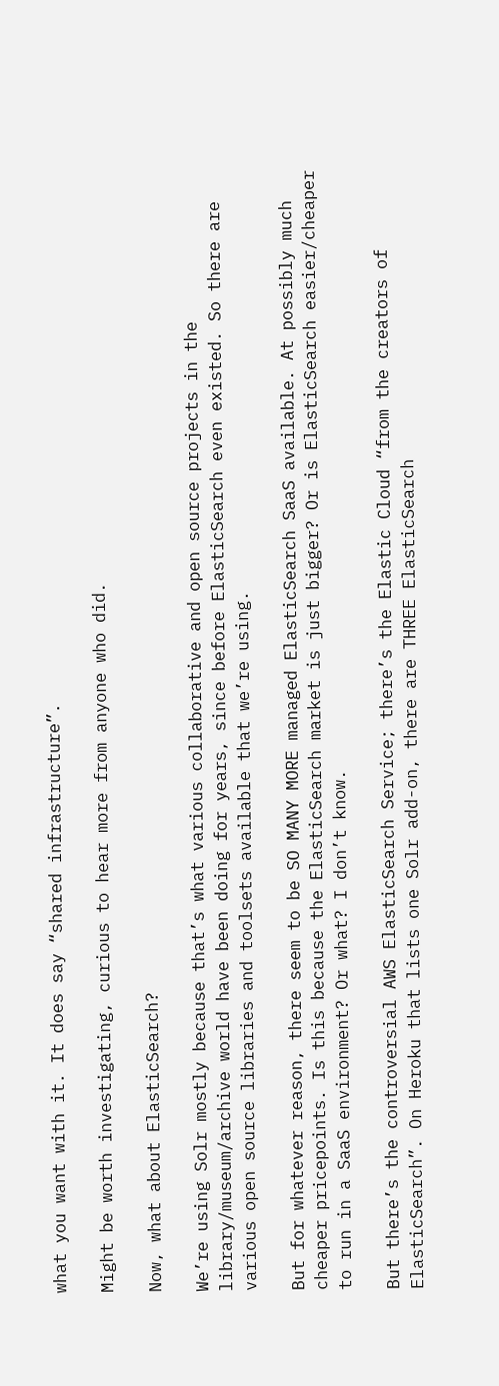what you want with it. It does say “shared infrastructure”.

Might be worth investigating, curious to hear more from anyone who did.

Now, what about ElasticSearch?

We’re using Solr mostly because that’s what various collaborative and open source projects in the library/museum/archive world have been doing for years, since before ElasticSearch even existed. So there are various open source libraries and toolsets available that we’re using.

But for whatever reason, there seem to be SO MANY MORE managed ElasticSearch SaaS available. At possibly much cheaper pricepoints. Is this because the ElasticSearch market is just bigger? Or is ElasticSearch easier/cheaper to run in a SaaS environment? Or what? I don’t know.

But there’s the controversial AWS ElasticSearch Service; there’s the Elastic Cloud “from the creators of ElasticSearch”. On Heroku that lists one Solr add-on, there are THREE ElasticSearch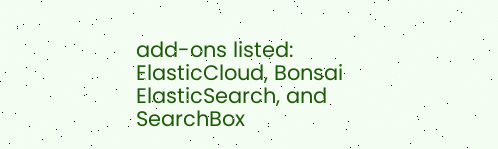add-ons listed: ElasticCloud, Bonsai ElasticSearch, and SearchBox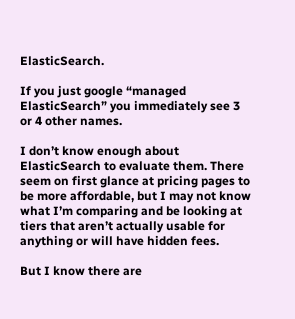ElasticSearch.

If you just google “managed ElasticSearch” you immediately see 3 or 4 other names.

I don’t know enough about ElasticSearch to evaluate them. There seem on first glance at pricing pages to be more affordable, but I may not know what I’m comparing and be looking at tiers that aren’t actually usable for anything or will have hidden fees.

But I know there are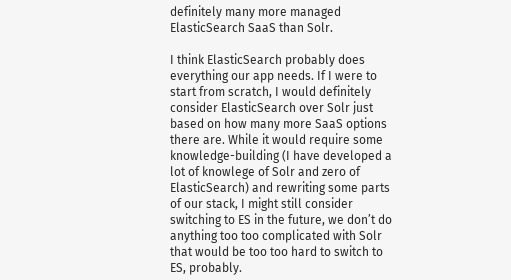definitely many more managed ElasticSearch SaaS than Solr.

I think ElasticSearch probably does everything our app needs. If I were to start from scratch, I would definitely consider ElasticSearch over Solr just based on how many more SaaS options there are. While it would require some knowledge-building (I have developed a lot of knowlege of Solr and zero of ElasticSearch) and rewriting some parts of our stack, I might still consider switching to ES in the future, we don’t do anything too too complicated with Solr that would be too too hard to switch to ES, probably.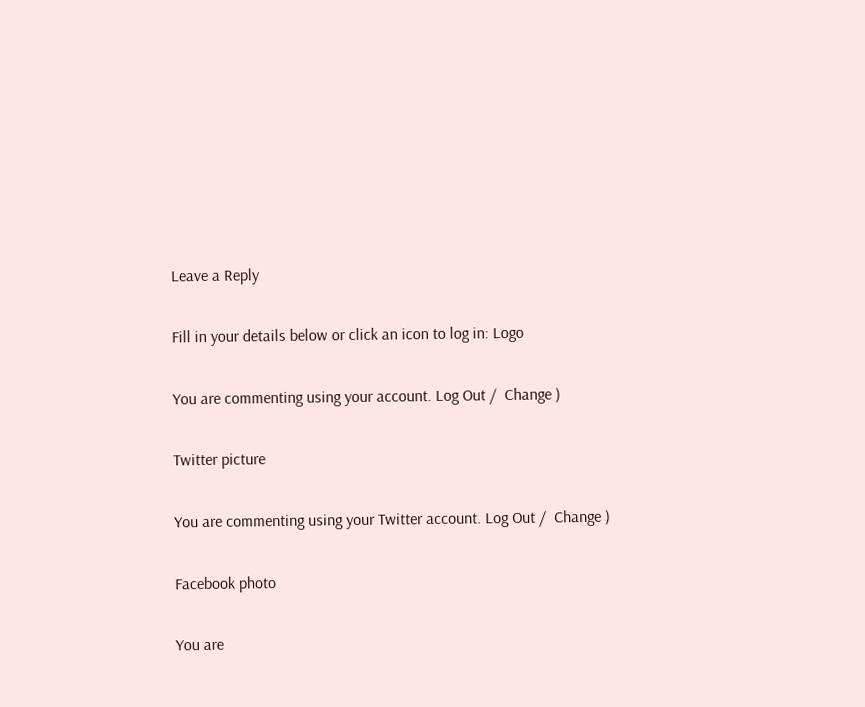Leave a Reply

Fill in your details below or click an icon to log in: Logo

You are commenting using your account. Log Out /  Change )

Twitter picture

You are commenting using your Twitter account. Log Out /  Change )

Facebook photo

You are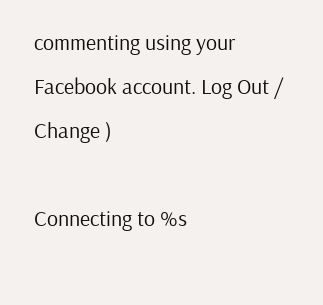commenting using your Facebook account. Log Out /  Change )

Connecting to %s